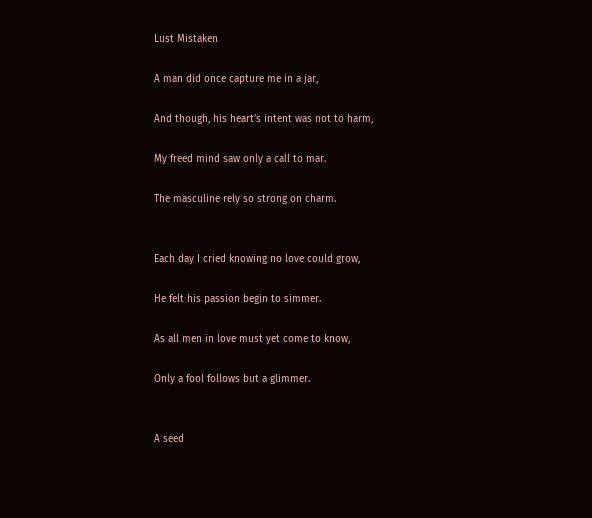Lust Mistaken

A man did once capture me in a jar,

And though, his heart’s intent was not to harm,

My freed mind saw only a call to mar.

The masculine rely so strong on charm.


Each day I cried knowing no love could grow,

He felt his passion begin to simmer.

As all men in love must yet come to know,

Only a fool follows but a glimmer.


A seed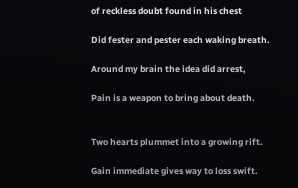of reckless doubt found in his chest

Did fester and pester each waking breath.

Around my brain the idea did arrest,

Pain is a weapon to bring about death.


Two hearts plummet into a growing rift.

Gain immediate gives way to loss swift.